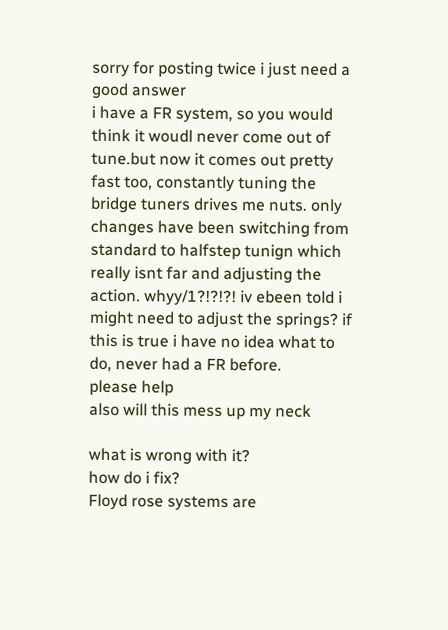sorry for posting twice i just need a good answer
i have a FR system, so you would think it woudl never come out of tune.but now it comes out pretty fast too, constantly tuning the bridge tuners drives me nuts. only changes have been switching from standard to halfstep tunign which really isnt far and adjusting the action. whyy/1?!?!?! iv ebeen told i might need to adjust the springs? if this is true i have no idea what to do, never had a FR before.
please help
also will this mess up my neck

what is wrong with it?
how do i fix?
Floyd rose systems are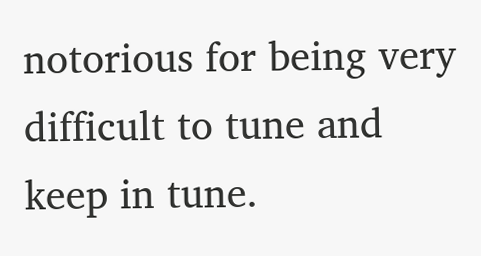notorious for being very difficult to tune and keep in tune.